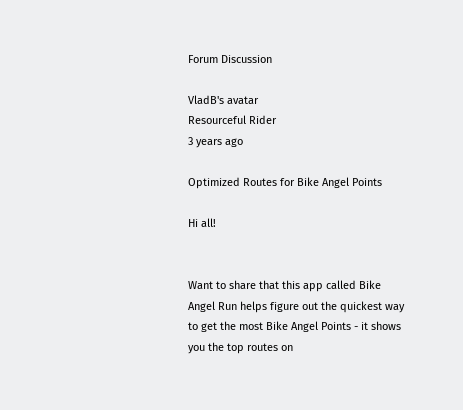Forum Discussion

VladB's avatar
Resourceful Rider
3 years ago

Optimized Routes for Bike Angel Points

Hi all!


Want to share that this app called Bike Angel Run helps figure out the quickest way to get the most Bike Angel Points - it shows you the top routes on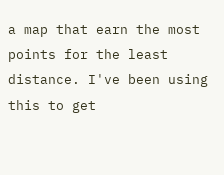a map that earn the most points for the least distance. I've been using this to get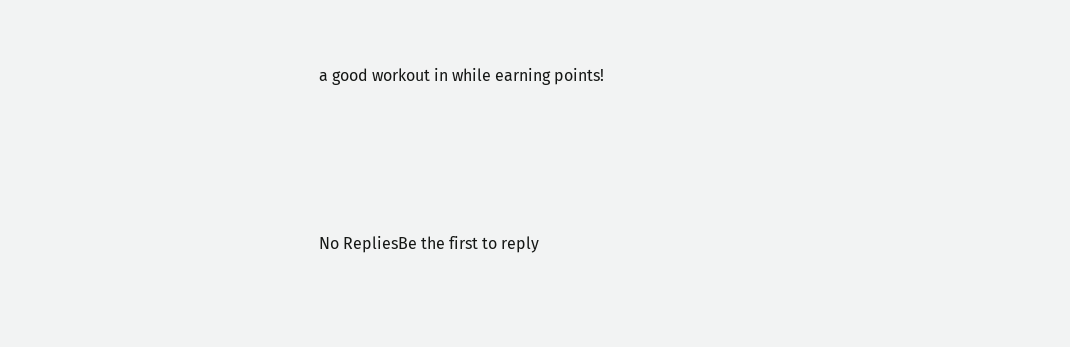a good workout in while earning points!





No RepliesBe the first to reply